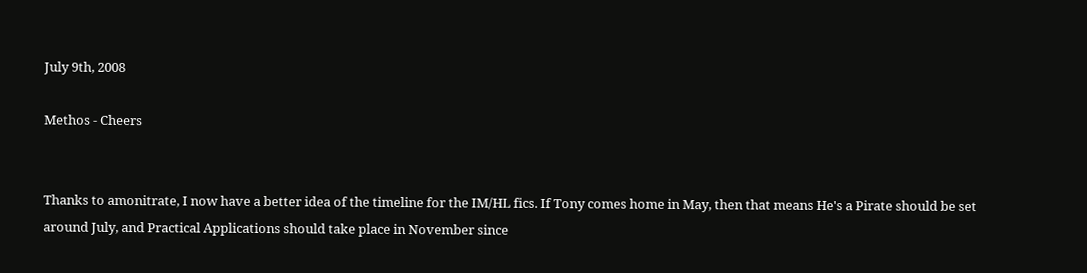July 9th, 2008

Methos - Cheers


Thanks to amonitrate, I now have a better idea of the timeline for the IM/HL fics. If Tony comes home in May, then that means He's a Pirate should be set around July, and Practical Applications should take place in November since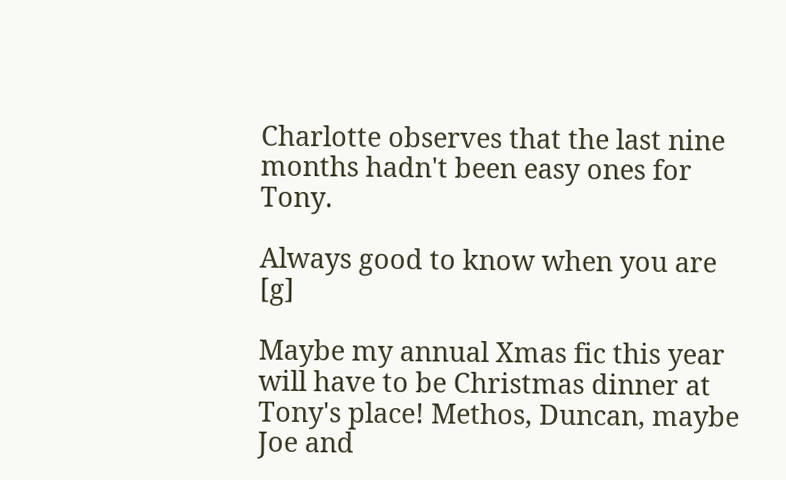Charlotte observes that the last nine months hadn't been easy ones for Tony.

Always good to know when you are [g]

Maybe my annual Xmas fic this year will have to be Christmas dinner at Tony's place! Methos, Duncan, maybe Joe and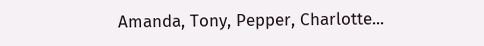Amanda, Tony, Pepper, Charlotte...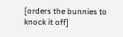[orders the bunnies to knock it off]